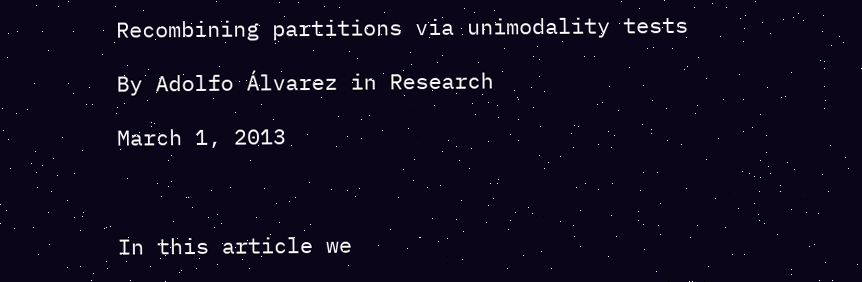Recombining partitions via unimodality tests

By Adolfo Álvarez in Research

March 1, 2013



In this article we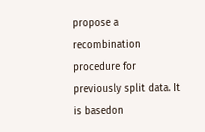propose a recombination procedure for previously split data. It is basedon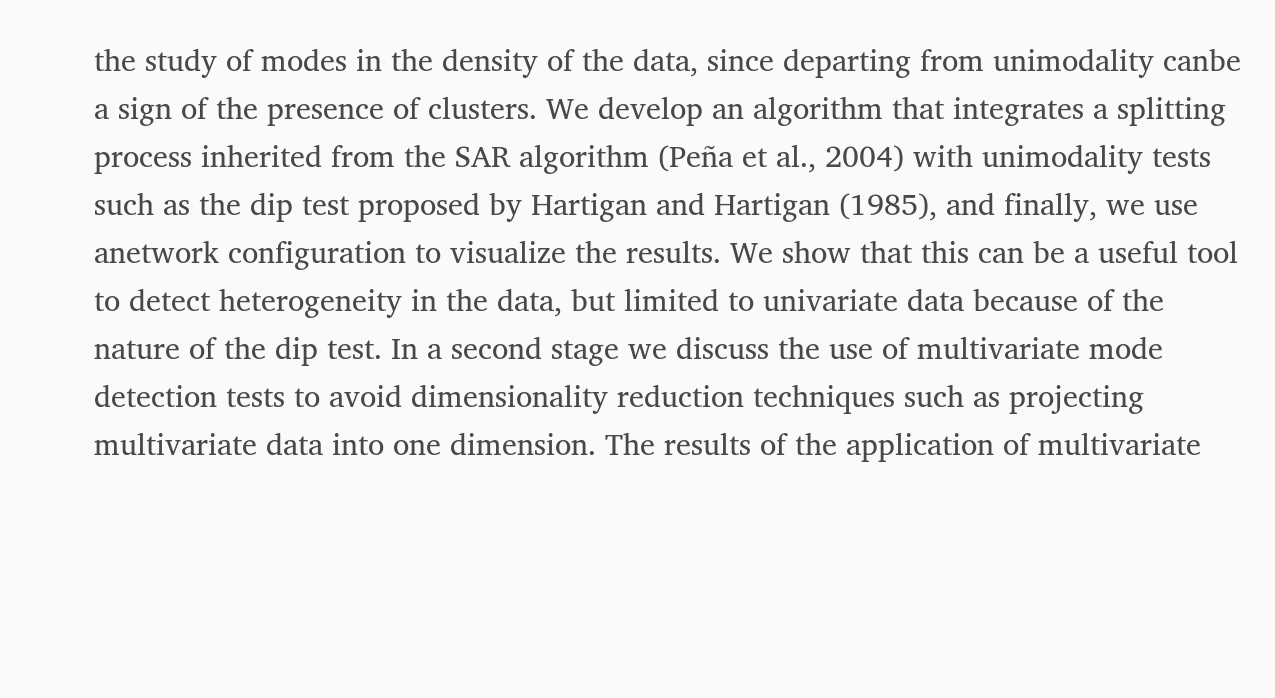the study of modes in the density of the data, since departing from unimodality canbe a sign of the presence of clusters. We develop an algorithm that integrates a splitting process inherited from the SAR algorithm (Peña et al., 2004) with unimodality tests such as the dip test proposed by Hartigan and Hartigan (1985), and finally, we use anetwork configuration to visualize the results. We show that this can be a useful tool to detect heterogeneity in the data, but limited to univariate data because of the nature of the dip test. In a second stage we discuss the use of multivariate mode detection tests to avoid dimensionality reduction techniques such as projecting multivariate data into one dimension. The results of the application of multivariate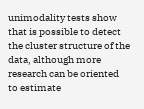unimodality tests show that is possible to detect the cluster structure of the data, although more research can be oriented to estimate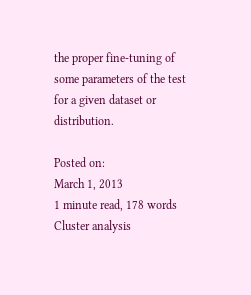the proper fine-tuning of some parameters of the test for a given dataset or distribution.

Posted on:
March 1, 2013
1 minute read, 178 words
Cluster analysis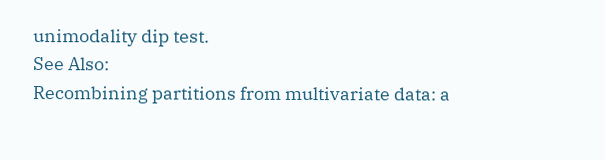unimodality dip test.
See Also:
Recombining partitions from multivariate data: a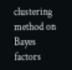clustering method on Bayes factors